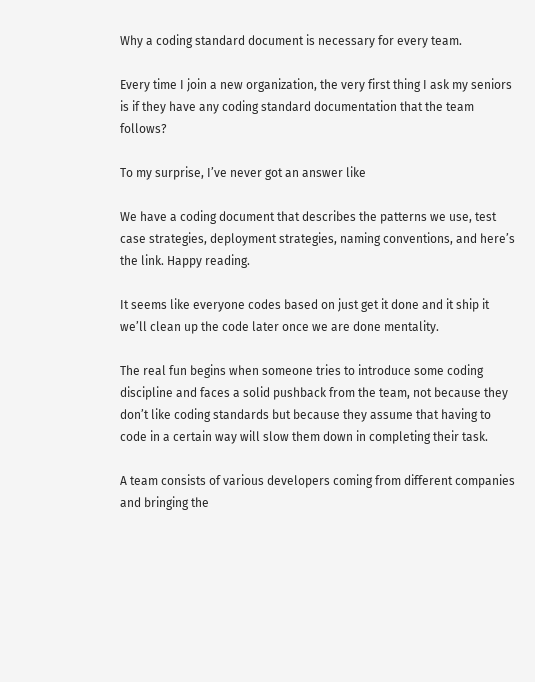Why a coding standard document is necessary for every team.

Every time I join a new organization, the very first thing I ask my seniors is if they have any coding standard documentation that the team follows?

To my surprise, I’ve never got an answer like

We have a coding document that describes the patterns we use, test case strategies, deployment strategies, naming conventions, and here’s the link. Happy reading.

It seems like everyone codes based on just get it done and it ship it we’ll clean up the code later once we are done mentality.

The real fun begins when someone tries to introduce some coding discipline and faces a solid pushback from the team, not because they don’t like coding standards but because they assume that having to code in a certain way will slow them down in completing their task.

A team consists of various developers coming from different companies and bringing the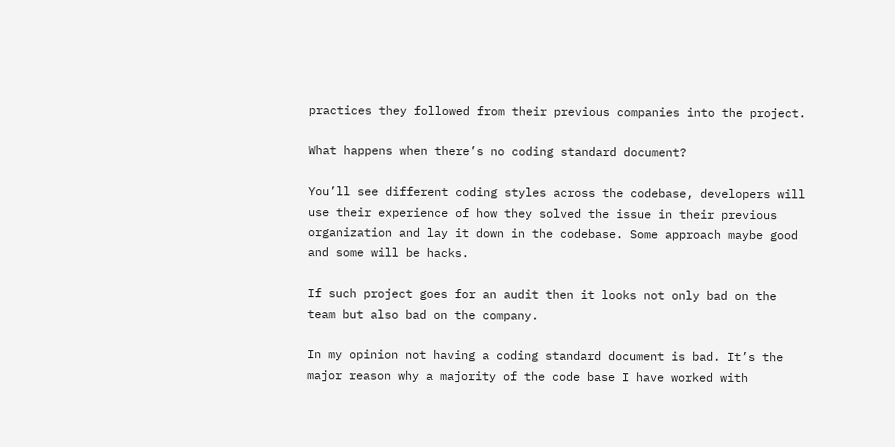practices they followed from their previous companies into the project.

What happens when there’s no coding standard document?

You’ll see different coding styles across the codebase, developers will use their experience of how they solved the issue in their previous organization and lay it down in the codebase. Some approach maybe good and some will be hacks.

If such project goes for an audit then it looks not only bad on the team but also bad on the company.

In my opinion not having a coding standard document is bad. It’s the major reason why a majority of the code base I have worked with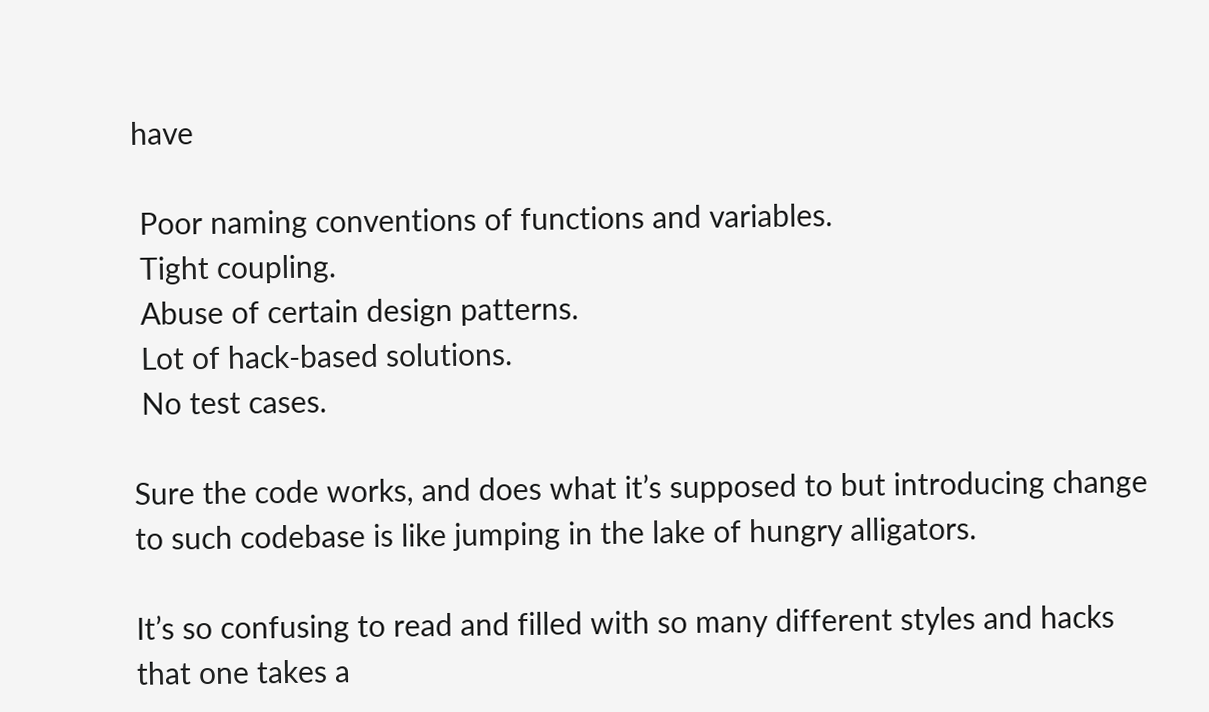have

 Poor naming conventions of functions and variables.
 Tight coupling.
 Abuse of certain design patterns.
 Lot of hack-based solutions.
 No test cases.

Sure the code works, and does what it’s supposed to but introducing change to such codebase is like jumping in the lake of hungry alligators.

It’s so confusing to read and filled with so many different styles and hacks that one takes a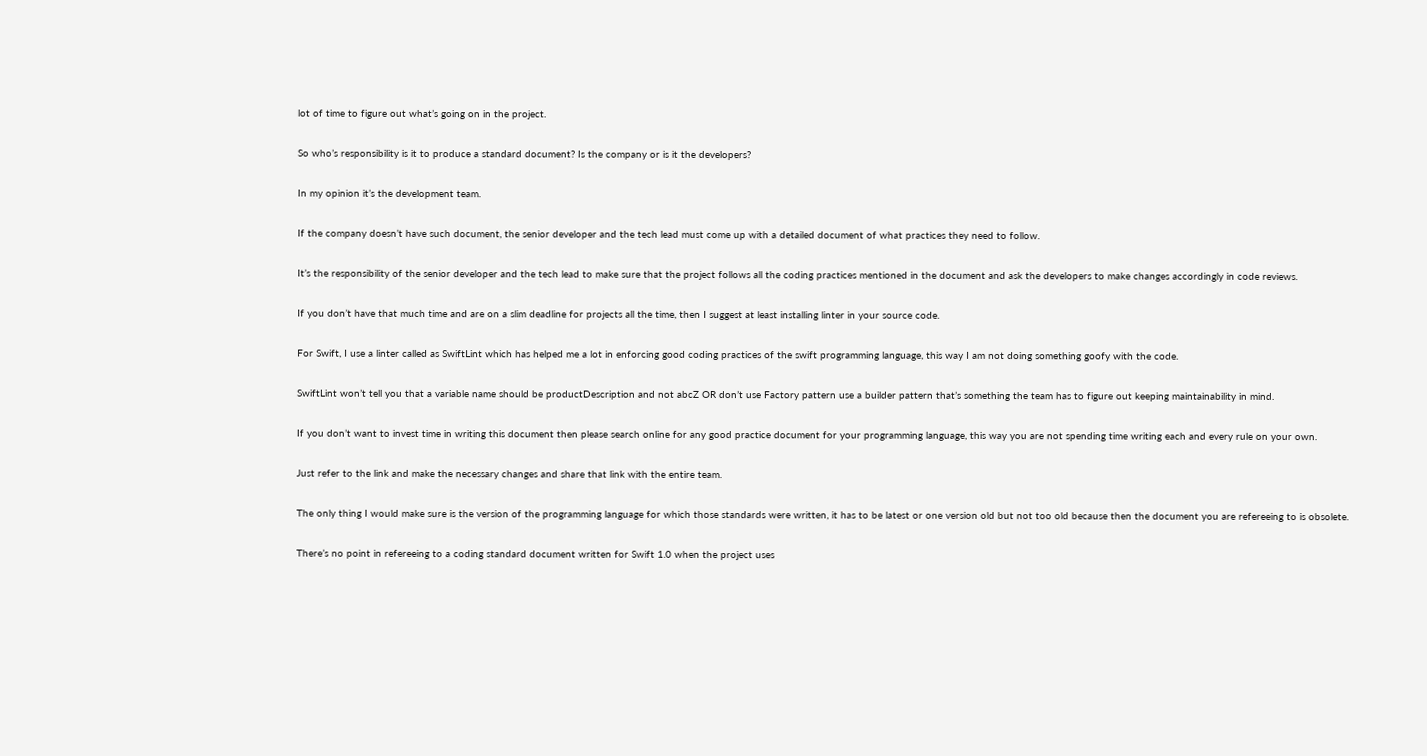lot of time to figure out what’s going on in the project.

So who’s responsibility is it to produce a standard document? Is the company or is it the developers?

In my opinion it’s the development team.

If the company doesn’t have such document, the senior developer and the tech lead must come up with a detailed document of what practices they need to follow.

It’s the responsibility of the senior developer and the tech lead to make sure that the project follows all the coding practices mentioned in the document and ask the developers to make changes accordingly in code reviews.

If you don’t have that much time and are on a slim deadline for projects all the time, then I suggest at least installing linter in your source code.

For Swift, I use a linter called as SwiftLint which has helped me a lot in enforcing good coding practices of the swift programming language, this way I am not doing something goofy with the code.

SwiftLint won’t tell you that a variable name should be productDescription and not abcZ OR don’t use Factory pattern use a builder pattern that’s something the team has to figure out keeping maintainability in mind.

If you don’t want to invest time in writing this document then please search online for any good practice document for your programming language, this way you are not spending time writing each and every rule on your own.

Just refer to the link and make the necessary changes and share that link with the entire team.

The only thing I would make sure is the version of the programming language for which those standards were written, it has to be latest or one version old but not too old because then the document you are refereeing to is obsolete.

There’s no point in refereeing to a coding standard document written for Swift 1.0 when the project uses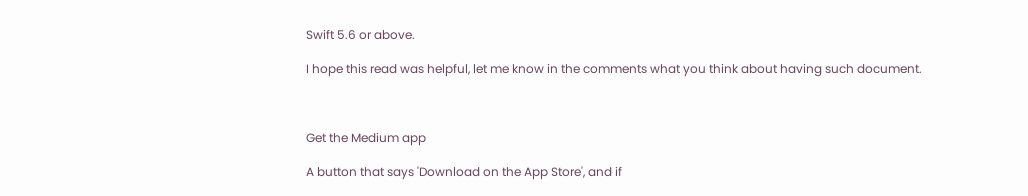Swift 5.6 or above.

I hope this read was helpful, let me know in the comments what you think about having such document.



Get the Medium app

A button that says 'Download on the App Store', and if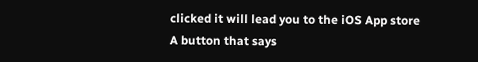clicked it will lead you to the iOS App store
A button that says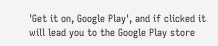'Get it on, Google Play', and if clicked it will lead you to the Google Play store